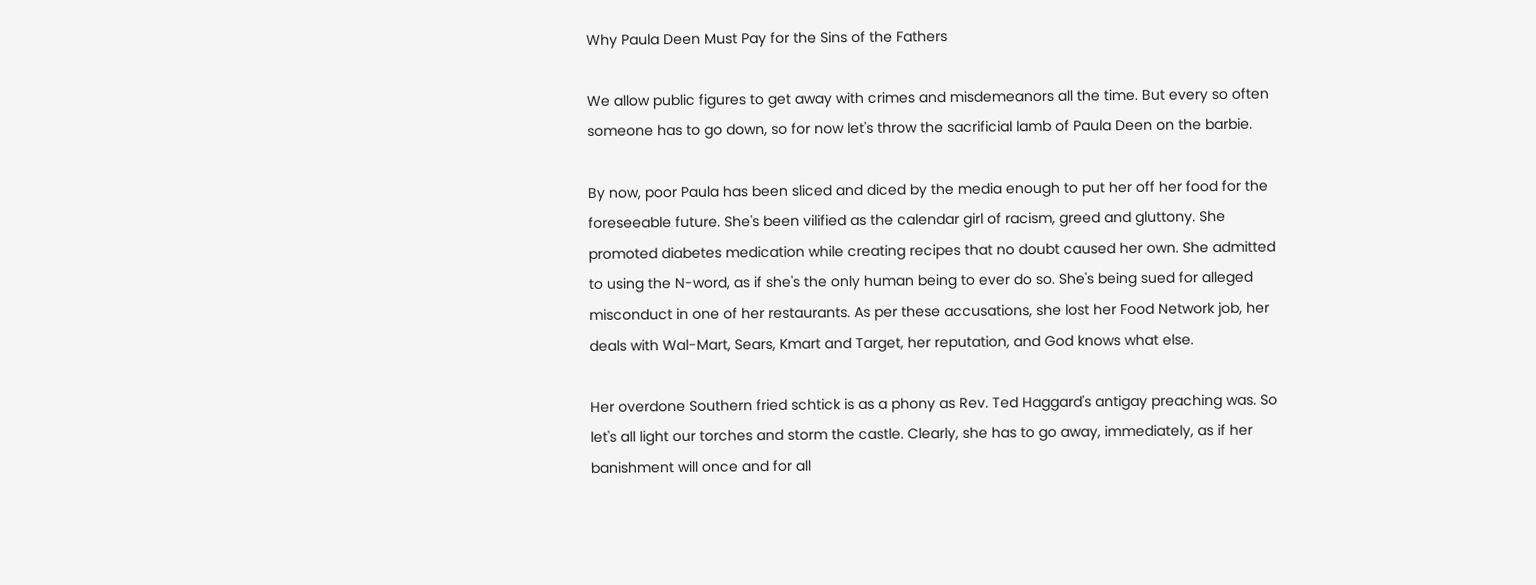Why Paula Deen Must Pay for the Sins of the Fathers

We allow public figures to get away with crimes and misdemeanors all the time. But every so often someone has to go down, so for now let's throw the sacrificial lamb of Paula Deen on the barbie.

By now, poor Paula has been sliced and diced by the media enough to put her off her food for the foreseeable future. She's been vilified as the calendar girl of racism, greed and gluttony. She promoted diabetes medication while creating recipes that no doubt caused her own. She admitted to using the N-word, as if she's the only human being to ever do so. She's being sued for alleged misconduct in one of her restaurants. As per these accusations, she lost her Food Network job, her deals with Wal-Mart, Sears, Kmart and Target, her reputation, and God knows what else.

Her overdone Southern fried schtick is as a phony as Rev. Ted Haggard's antigay preaching was. So let's all light our torches and storm the castle. Clearly, she has to go away, immediately, as if her banishment will once and for all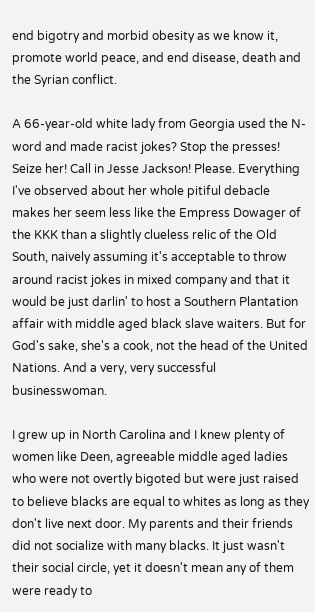end bigotry and morbid obesity as we know it, promote world peace, and end disease, death and the Syrian conflict.

A 66-year-old white lady from Georgia used the N-word and made racist jokes? Stop the presses! Seize her! Call in Jesse Jackson! Please. Everything I've observed about her whole pitiful debacle makes her seem less like the Empress Dowager of the KKK than a slightly clueless relic of the Old South, naively assuming it's acceptable to throw around racist jokes in mixed company and that it would be just darlin' to host a Southern Plantation affair with middle aged black slave waiters. But for God's sake, she's a cook, not the head of the United Nations. And a very, very successful businesswoman.

I grew up in North Carolina and I knew plenty of women like Deen, agreeable middle aged ladies who were not overtly bigoted but were just raised to believe blacks are equal to whites as long as they don't live next door. My parents and their friends did not socialize with many blacks. It just wasn't their social circle, yet it doesn't mean any of them were ready to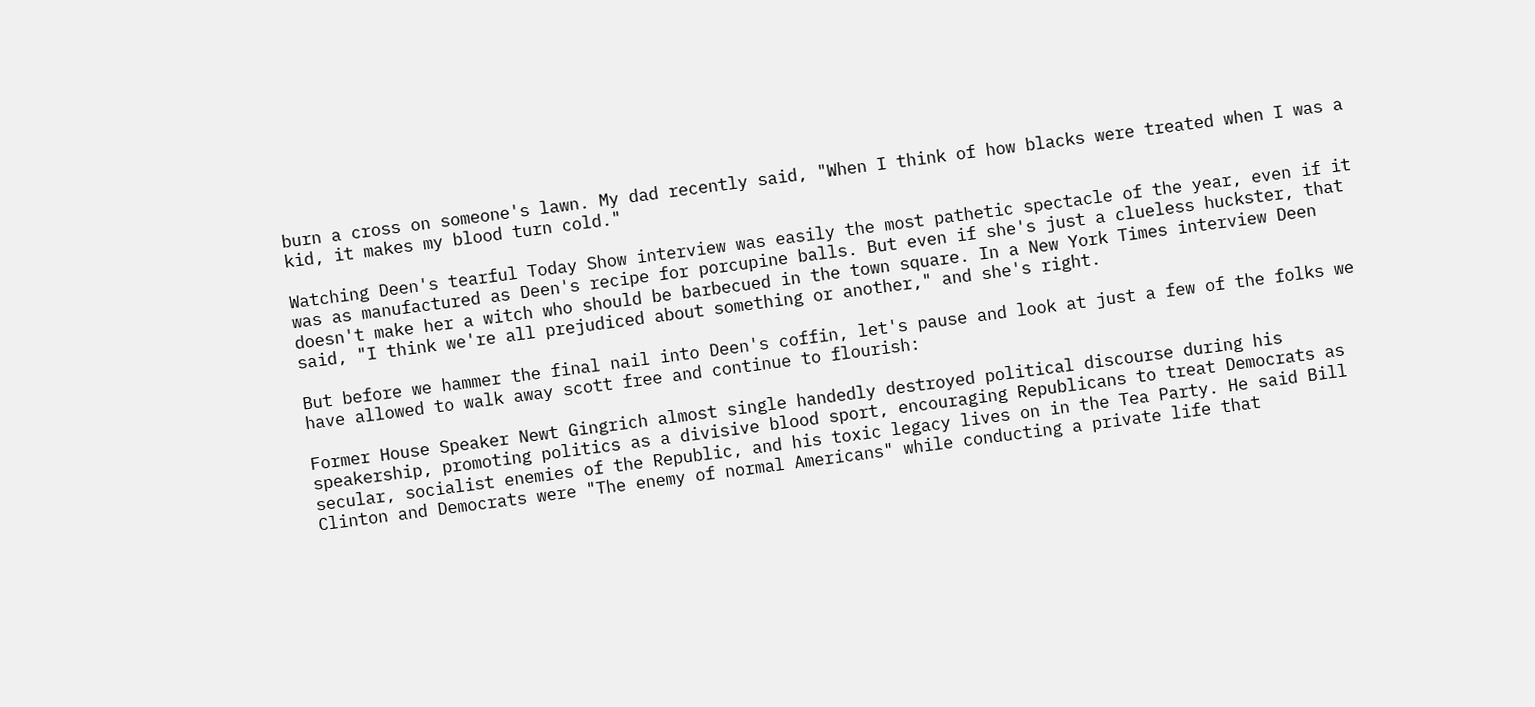burn a cross on someone's lawn. My dad recently said, "When I think of how blacks were treated when I was a kid, it makes my blood turn cold."

Watching Deen's tearful Today Show interview was easily the most pathetic spectacle of the year, even if it was as manufactured as Deen's recipe for porcupine balls. But even if she's just a clueless huckster, that doesn't make her a witch who should be barbecued in the town square. In a New York Times interview Deen said, "I think we're all prejudiced about something or another," and she's right.

But before we hammer the final nail into Deen's coffin, let's pause and look at just a few of the folks we have allowed to walk away scott free and continue to flourish:

Former House Speaker Newt Gingrich almost single handedly destroyed political discourse during his speakership, promoting politics as a divisive blood sport, encouraging Republicans to treat Democrats as secular, socialist enemies of the Republic, and his toxic legacy lives on in the Tea Party. He said Bill Clinton and Democrats were "The enemy of normal Americans" while conducting a private life that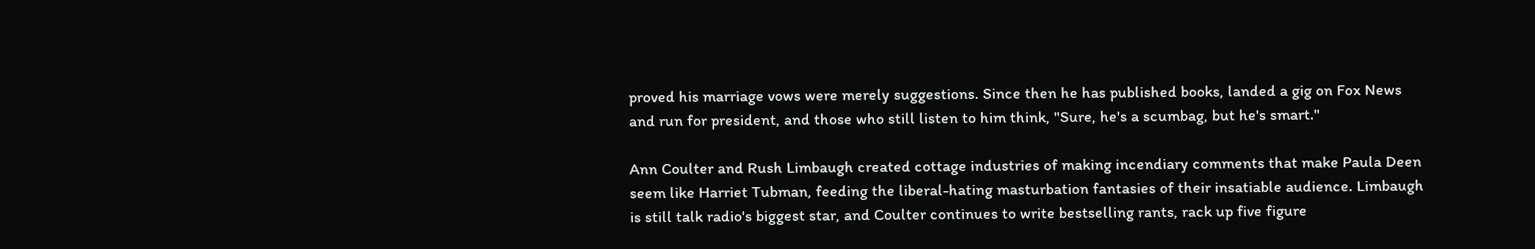proved his marriage vows were merely suggestions. Since then he has published books, landed a gig on Fox News and run for president, and those who still listen to him think, "Sure, he's a scumbag, but he's smart."

Ann Coulter and Rush Limbaugh created cottage industries of making incendiary comments that make Paula Deen seem like Harriet Tubman, feeding the liberal-hating masturbation fantasies of their insatiable audience. Limbaugh is still talk radio's biggest star, and Coulter continues to write bestselling rants, rack up five figure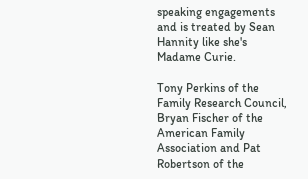speaking engagements and is treated by Sean Hannity like she's Madame Curie.

Tony Perkins of the Family Research Council, Bryan Fischer of the American Family Association and Pat Robertson of the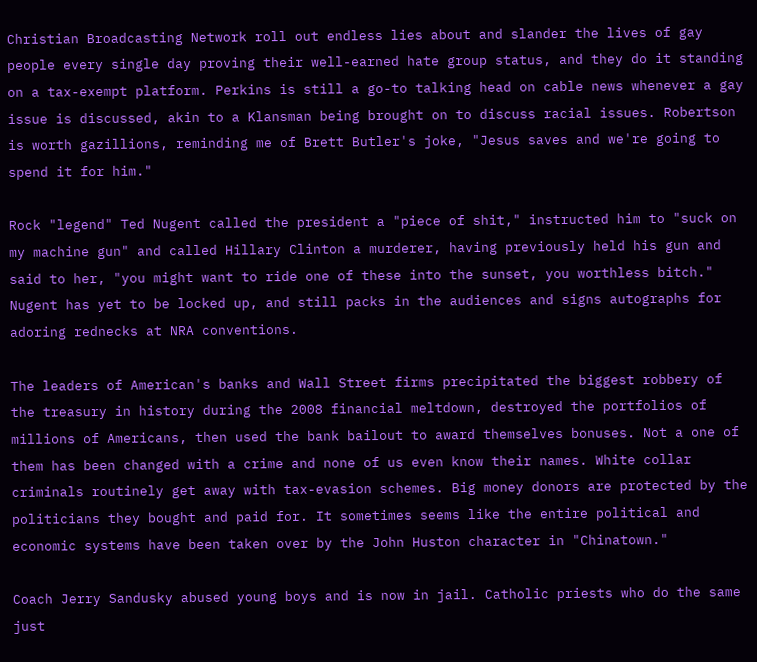Christian Broadcasting Network roll out endless lies about and slander the lives of gay people every single day proving their well-earned hate group status, and they do it standing on a tax-exempt platform. Perkins is still a go-to talking head on cable news whenever a gay issue is discussed, akin to a Klansman being brought on to discuss racial issues. Robertson is worth gazillions, reminding me of Brett Butler's joke, "Jesus saves and we're going to spend it for him."

Rock "legend" Ted Nugent called the president a "piece of shit," instructed him to "suck on my machine gun" and called Hillary Clinton a murderer, having previously held his gun and said to her, "you might want to ride one of these into the sunset, you worthless bitch." Nugent has yet to be locked up, and still packs in the audiences and signs autographs for adoring rednecks at NRA conventions.

The leaders of American's banks and Wall Street firms precipitated the biggest robbery of the treasury in history during the 2008 financial meltdown, destroyed the portfolios of millions of Americans, then used the bank bailout to award themselves bonuses. Not a one of them has been changed with a crime and none of us even know their names. White collar criminals routinely get away with tax-evasion schemes. Big money donors are protected by the politicians they bought and paid for. It sometimes seems like the entire political and economic systems have been taken over by the John Huston character in "Chinatown."

Coach Jerry Sandusky abused young boys and is now in jail. Catholic priests who do the same just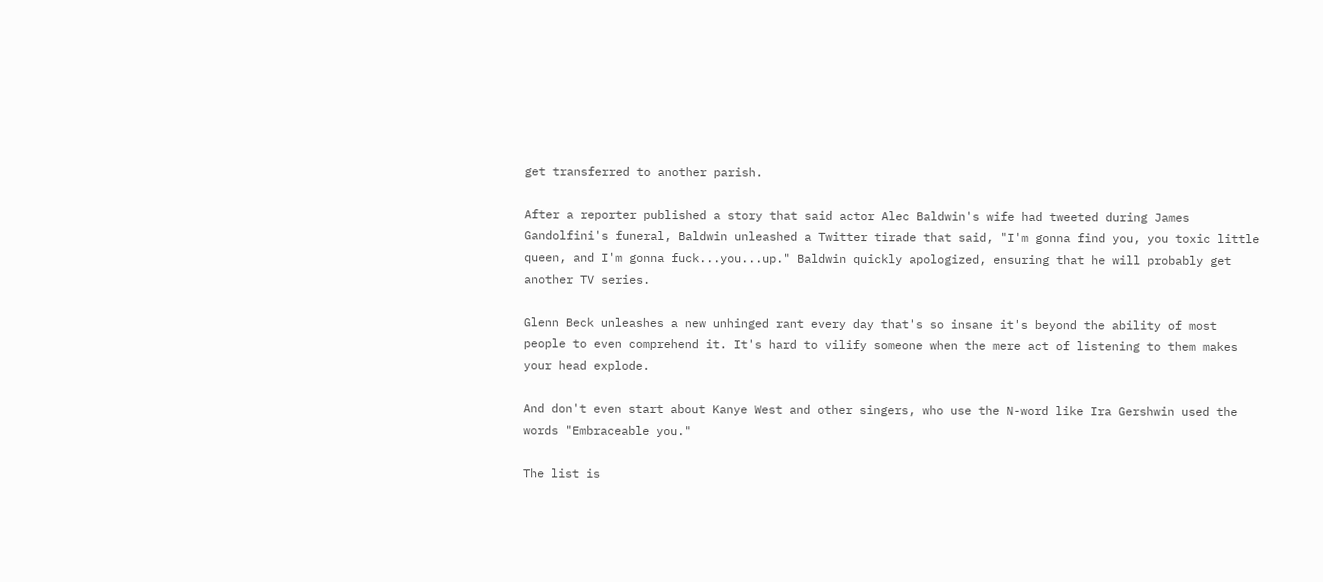get transferred to another parish.

After a reporter published a story that said actor Alec Baldwin's wife had tweeted during James Gandolfini's funeral, Baldwin unleashed a Twitter tirade that said, "I'm gonna find you, you toxic little queen, and I'm gonna fuck...you...up." Baldwin quickly apologized, ensuring that he will probably get another TV series.

Glenn Beck unleashes a new unhinged rant every day that's so insane it's beyond the ability of most people to even comprehend it. It's hard to vilify someone when the mere act of listening to them makes your head explode.

And don't even start about Kanye West and other singers, who use the N-word like Ira Gershwin used the words "Embraceable you."

The list is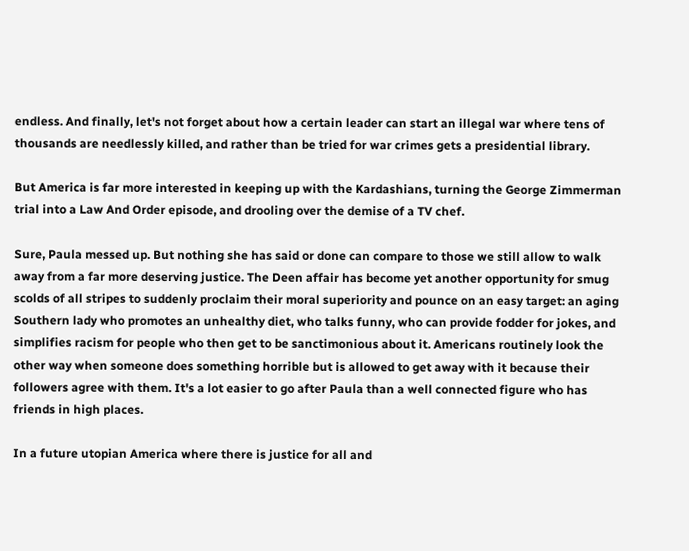endless. And finally, let's not forget about how a certain leader can start an illegal war where tens of thousands are needlessly killed, and rather than be tried for war crimes gets a presidential library.

But America is far more interested in keeping up with the Kardashians, turning the George Zimmerman trial into a Law And Order episode, and drooling over the demise of a TV chef.

Sure, Paula messed up. But nothing she has said or done can compare to those we still allow to walk away from a far more deserving justice. The Deen affair has become yet another opportunity for smug scolds of all stripes to suddenly proclaim their moral superiority and pounce on an easy target: an aging Southern lady who promotes an unhealthy diet, who talks funny, who can provide fodder for jokes, and simplifies racism for people who then get to be sanctimonious about it. Americans routinely look the other way when someone does something horrible but is allowed to get away with it because their followers agree with them. It's a lot easier to go after Paula than a well connected figure who has friends in high places.

In a future utopian America where there is justice for all and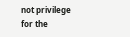not privilege for the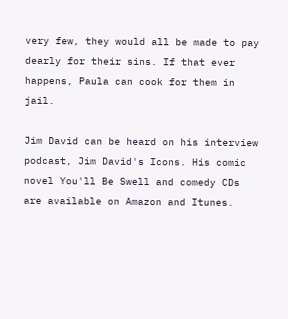very few, they would all be made to pay dearly for their sins. If that ever happens, Paula can cook for them in jail.

Jim David can be heard on his interview podcast, Jim David's Icons. His comic novel You'll Be Swell and comedy CDs are available on Amazon and Itunes.